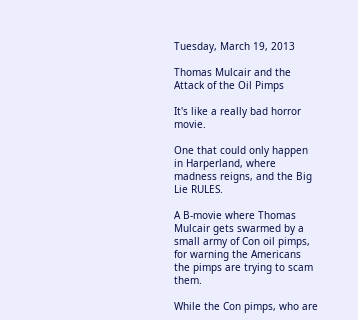Tuesday, March 19, 2013

Thomas Mulcair and the Attack of the Oil Pimps

It's like a really bad horror movie.

One that could only happen in Harperland, where madness reigns, and the Big Lie RULES.

A B-movie where Thomas Mulcair gets swarmed by a small army of Con oil pimps, for warning the Americans the pimps are trying to scam them.

While the Con pimps, who are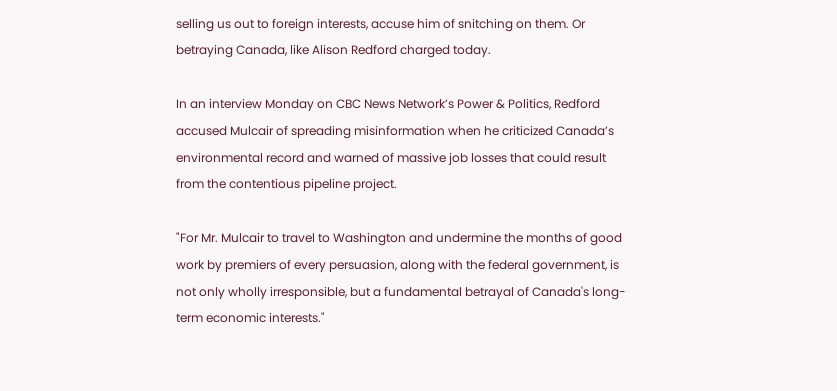selling us out to foreign interests, accuse him of snitching on them. Or betraying Canada, like Alison Redford charged today.

In an interview Monday on CBC News Network’s Power & Politics, Redford accused Mulcair of spreading misinformation when he criticized Canada’s environmental record and warned of massive job losses that could result from the contentious pipeline project.

"For Mr. Mulcair to travel to Washington and undermine the months of good work by premiers of every persuasion, along with the federal government, is not only wholly irresponsible, but a fundamental betrayal of Canada's long-term economic interests."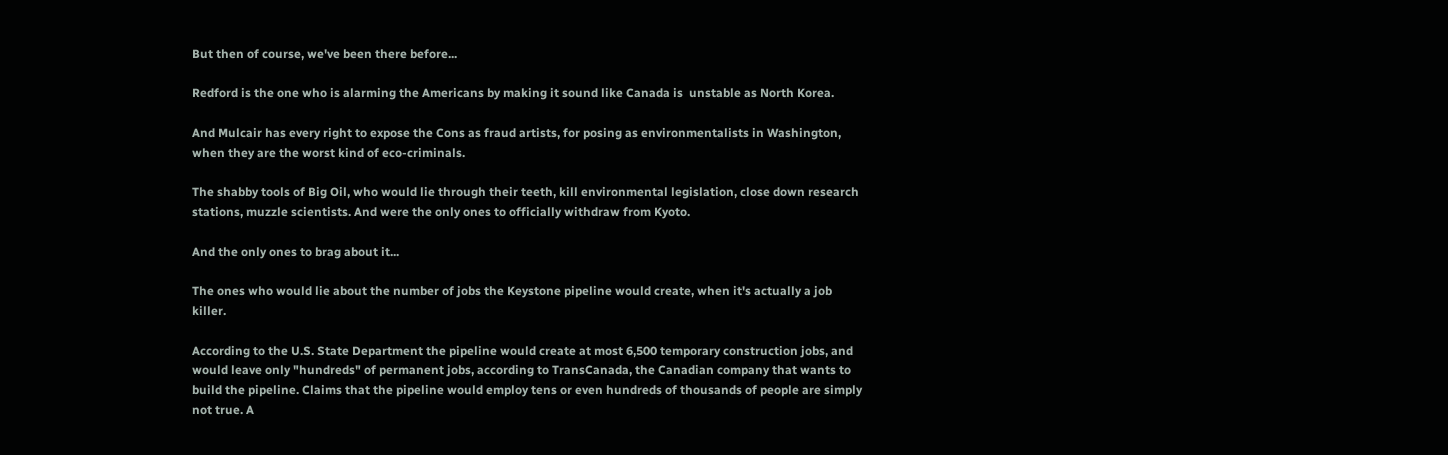But then of course, we've been there before...

Redford is the one who is alarming the Americans by making it sound like Canada is  unstable as North Korea.

And Mulcair has every right to expose the Cons as fraud artists, for posing as environmentalists in Washington, when they are the worst kind of eco-criminals.

The shabby tools of Big Oil, who would lie through their teeth, kill environmental legislation, close down research stations, muzzle scientists. And were the only ones to officially withdraw from Kyoto.

And the only ones to brag about it...

The ones who would lie about the number of jobs the Keystone pipeline would create, when it's actually a job killer.

According to the U.S. State Department the pipeline would create at most 6,500 temporary construction jobs, and would leave only "hundreds" of permanent jobs, according to TransCanada, the Canadian company that wants to build the pipeline. Claims that the pipeline would employ tens or even hundreds of thousands of people are simply not true. A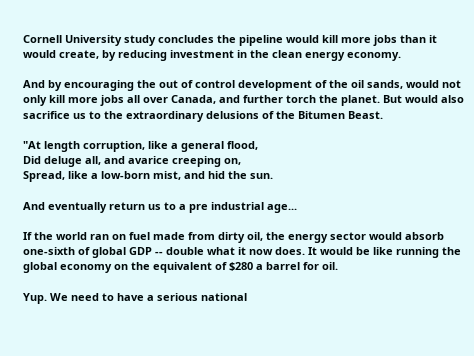Cornell University study concludes the pipeline would kill more jobs than it would create, by reducing investment in the clean energy economy.

And by encouraging the out of control development of the oil sands, would not only kill more jobs all over Canada, and further torch the planet. But would also sacrifice us to the extraordinary delusions of the Bitumen Beast.

"At length corruption, like a general flood,
Did deluge all, and avarice creeping on,
Spread, like a low-born mist, and hid the sun.

And eventually return us to a pre industrial age...

If the world ran on fuel made from dirty oil, the energy sector would absorb one-sixth of global GDP -- double what it now does. It would be like running the global economy on the equivalent of $280 a barrel for oil.

Yup. We need to have a serious national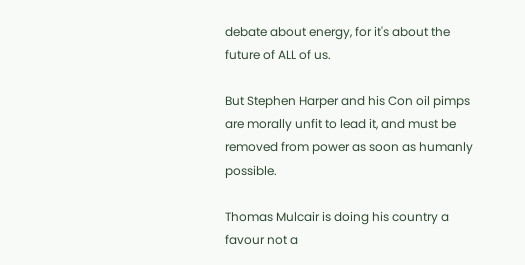debate about energy, for it's about the future of ALL of us.

But Stephen Harper and his Con oil pimps are morally unfit to lead it, and must be removed from power as soon as humanly possible.

Thomas Mulcair is doing his country a favour not a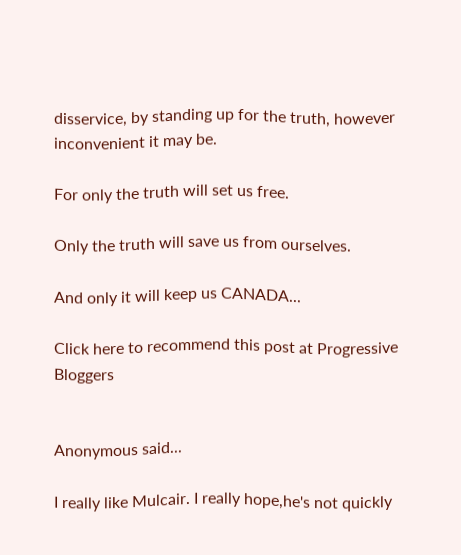disservice, by standing up for the truth, however inconvenient it may be.

For only the truth will set us free.

Only the truth will save us from ourselves.

And only it will keep us CANADA...

Click here to recommend this post at Progressive Bloggers


Anonymous said...

I really like Mulcair. I really hope,he's not quickly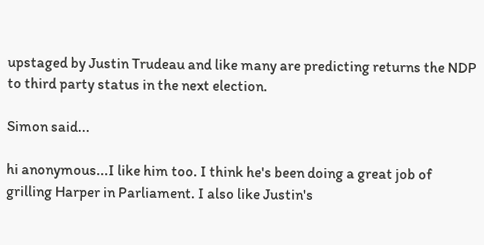upstaged by Justin Trudeau and like many are predicting returns the NDP to third party status in the next election.

Simon said...

hi anonymous...I like him too. I think he's been doing a great job of grilling Harper in Parliament. I also like Justin's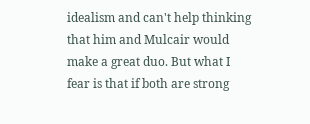idealism and can't help thinking that him and Mulcair would make a great duo. But what I fear is that if both are strong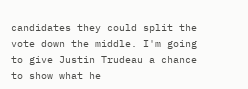candidates they could split the vote down the middle. I'm going to give Justin Trudeau a chance to show what he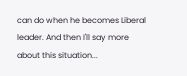can do when he becomes Liberal leader. And then I'll say more about this situation...